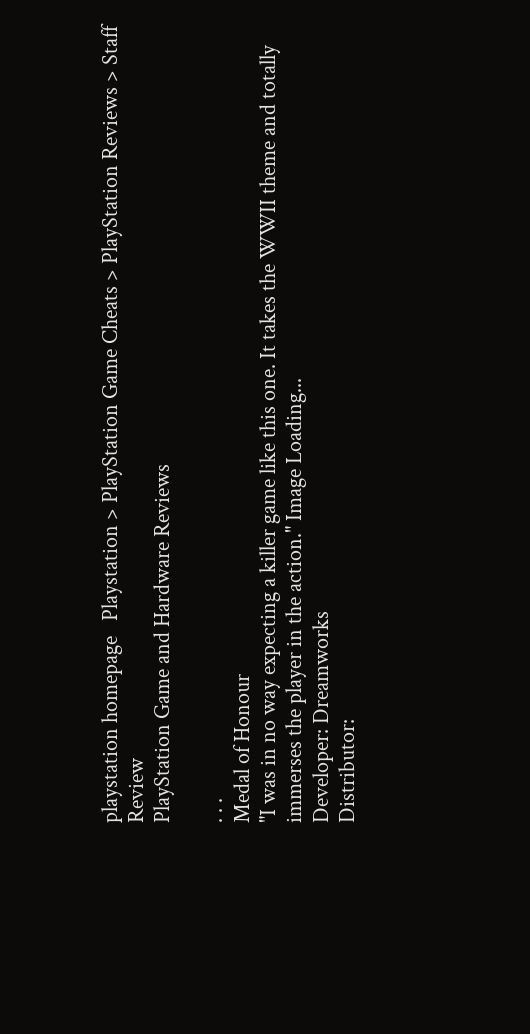playstation homepage   Playstation > PlayStation Game Cheats > PlayStation Reviews > Staff Review
PlayStation Game and Hardware Reviews

. . .
Medal of Honour
"I was in no way expecting a killer game like this one. It takes the WWII theme and totally immerses the player in the action." Image Loading...
Developer: Dreamworks
Distributor: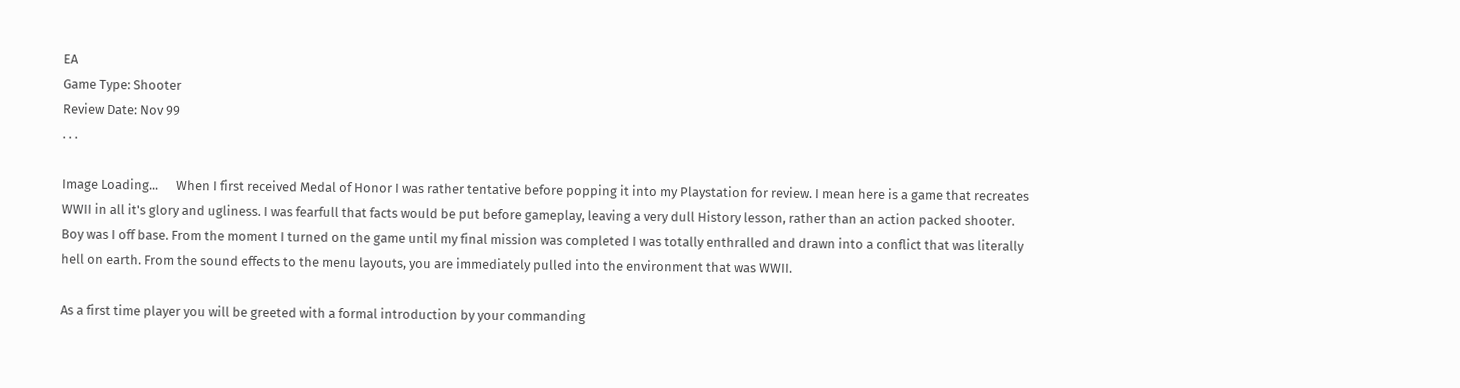EA
Game Type: Shooter
Review Date: Nov 99
. . .

Image Loading...      When I first received Medal of Honor I was rather tentative before popping it into my Playstation for review. I mean here is a game that recreates WWII in all it's glory and ugliness. I was fearfull that facts would be put before gameplay, leaving a very dull History lesson, rather than an action packed shooter. Boy was I off base. From the moment I turned on the game until my final mission was completed I was totally enthralled and drawn into a conflict that was literally hell on earth. From the sound effects to the menu layouts, you are immediately pulled into the environment that was WWII.

As a first time player you will be greeted with a formal introduction by your commanding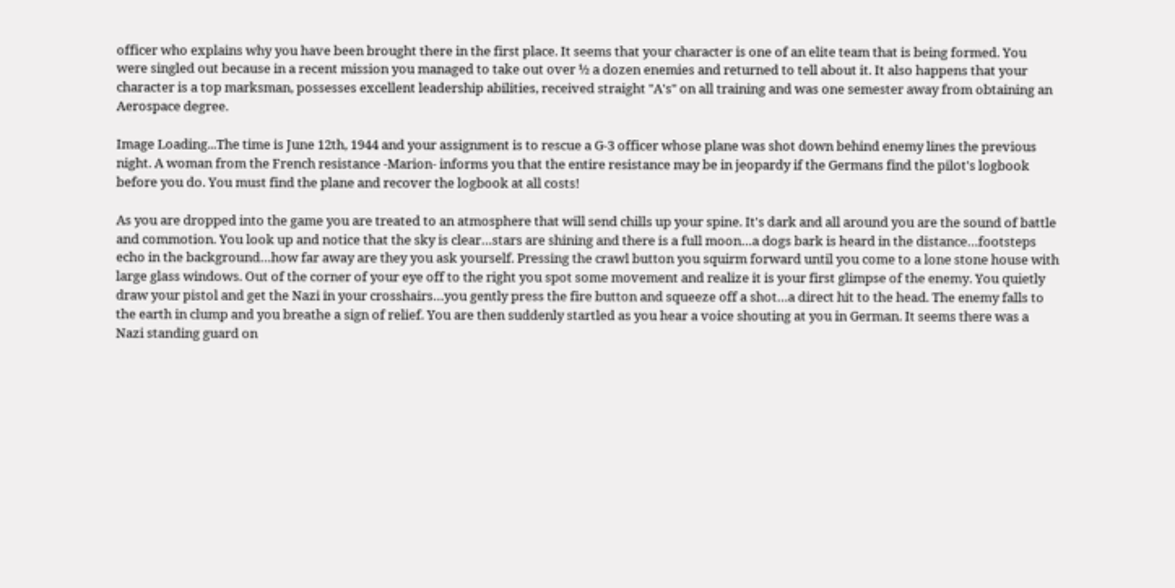officer who explains why you have been brought there in the first place. It seems that your character is one of an elite team that is being formed. You were singled out because in a recent mission you managed to take out over ½ a dozen enemies and returned to tell about it. It also happens that your character is a top marksman, possesses excellent leadership abilities, received straight "A's" on all training and was one semester away from obtaining an Aerospace degree.

Image Loading...The time is June 12th, 1944 and your assignment is to rescue a G-3 officer whose plane was shot down behind enemy lines the previous night. A woman from the French resistance -Marion- informs you that the entire resistance may be in jeopardy if the Germans find the pilot's logbook before you do. You must find the plane and recover the logbook at all costs!

As you are dropped into the game you are treated to an atmosphere that will send chills up your spine. It's dark and all around you are the sound of battle and commotion. You look up and notice that the sky is clear…stars are shining and there is a full moon…a dogs bark is heard in the distance…footsteps echo in the background…how far away are they you ask yourself. Pressing the crawl button you squirm forward until you come to a lone stone house with large glass windows. Out of the corner of your eye off to the right you spot some movement and realize it is your first glimpse of the enemy. You quietly draw your pistol and get the Nazi in your crosshairs…you gently press the fire button and squeeze off a shot…a direct hit to the head. The enemy falls to the earth in clump and you breathe a sign of relief. You are then suddenly startled as you hear a voice shouting at you in German. It seems there was a Nazi standing guard on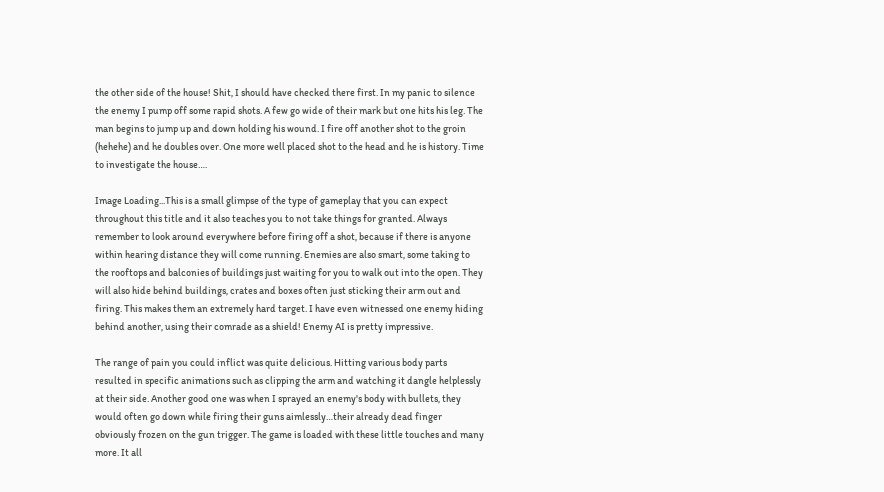the other side of the house! Shit, I should have checked there first. In my panic to silence the enemy I pump off some rapid shots. A few go wide of their mark but one hits his leg. The man begins to jump up and down holding his wound. I fire off another shot to the groin (hehehe) and he doubles over. One more well placed shot to the head and he is history. Time to investigate the house….

Image Loading...This is a small glimpse of the type of gameplay that you can expect throughout this title and it also teaches you to not take things for granted. Always remember to look around everywhere before firing off a shot, because if there is anyone within hearing distance they will come running. Enemies are also smart, some taking to the rooftops and balconies of buildings just waiting for you to walk out into the open. They will also hide behind buildings, crates and boxes often just sticking their arm out and firing. This makes them an extremely hard target. I have even witnessed one enemy hiding behind another, using their comrade as a shield! Enemy AI is pretty impressive.

The range of pain you could inflict was quite delicious. Hitting various body parts resulted in specific animations such as clipping the arm and watching it dangle helplessly at their side. Another good one was when I sprayed an enemy's body with bullets, they would often go down while firing their guns aimlessly…their already dead finger obviously frozen on the gun trigger. The game is loaded with these little touches and many more. It all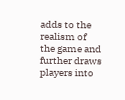adds to the realism of the game and further draws players into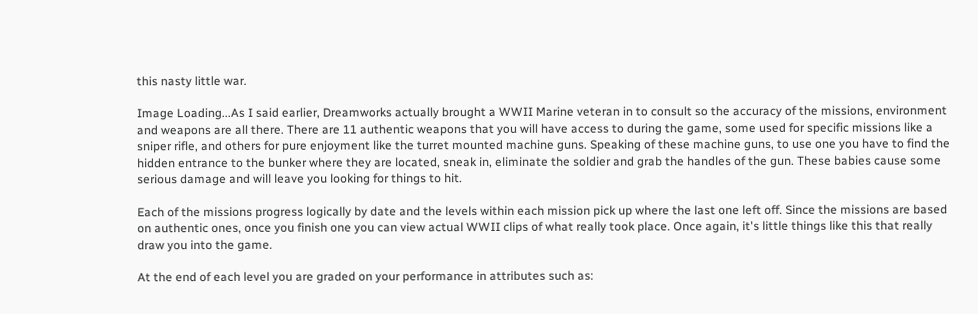this nasty little war.

Image Loading...As I said earlier, Dreamworks actually brought a WWII Marine veteran in to consult so the accuracy of the missions, environment and weapons are all there. There are 11 authentic weapons that you will have access to during the game, some used for specific missions like a sniper rifle, and others for pure enjoyment like the turret mounted machine guns. Speaking of these machine guns, to use one you have to find the hidden entrance to the bunker where they are located, sneak in, eliminate the soldier and grab the handles of the gun. These babies cause some serious damage and will leave you looking for things to hit.

Each of the missions progress logically by date and the levels within each mission pick up where the last one left off. Since the missions are based on authentic ones, once you finish one you can view actual WWII clips of what really took place. Once again, it's little things like this that really draw you into the game.

At the end of each level you are graded on your performance in attributes such as: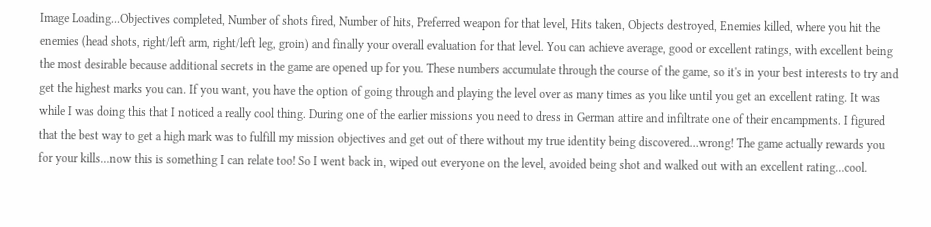Image Loading...Objectives completed, Number of shots fired, Number of hits, Preferred weapon for that level, Hits taken, Objects destroyed, Enemies killed, where you hit the enemies (head shots, right/left arm, right/left leg, groin) and finally your overall evaluation for that level. You can achieve average, good or excellent ratings, with excellent being the most desirable because additional secrets in the game are opened up for you. These numbers accumulate through the course of the game, so it's in your best interests to try and get the highest marks you can. If you want, you have the option of going through and playing the level over as many times as you like until you get an excellent rating. It was while I was doing this that I noticed a really cool thing. During one of the earlier missions you need to dress in German attire and infiltrate one of their encampments. I figured that the best way to get a high mark was to fulfill my mission objectives and get out of there without my true identity being discovered…wrong! The game actually rewards you for your kills…now this is something I can relate too! So I went back in, wiped out everyone on the level, avoided being shot and walked out with an excellent rating…cool.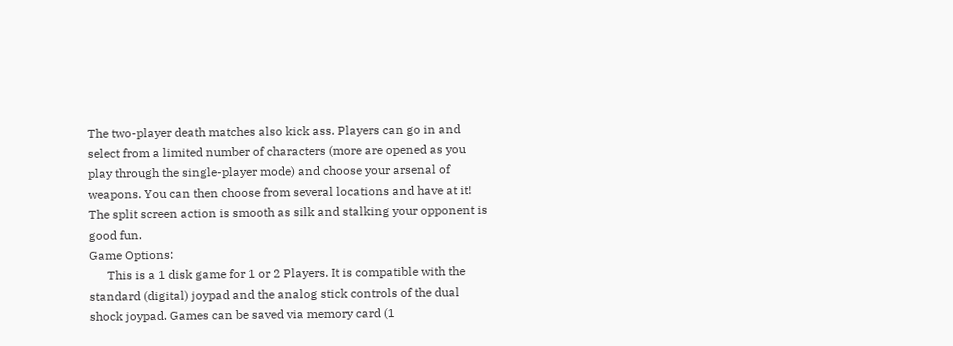The two-player death matches also kick ass. Players can go in and select from a limited number of characters (more are opened as you play through the single-player mode) and choose your arsenal of weapons. You can then choose from several locations and have at it! The split screen action is smooth as silk and stalking your opponent is good fun.
Game Options:
      This is a 1 disk game for 1 or 2 Players. It is compatible with the standard (digital) joypad and the analog stick controls of the dual shock joypad. Games can be saved via memory card (1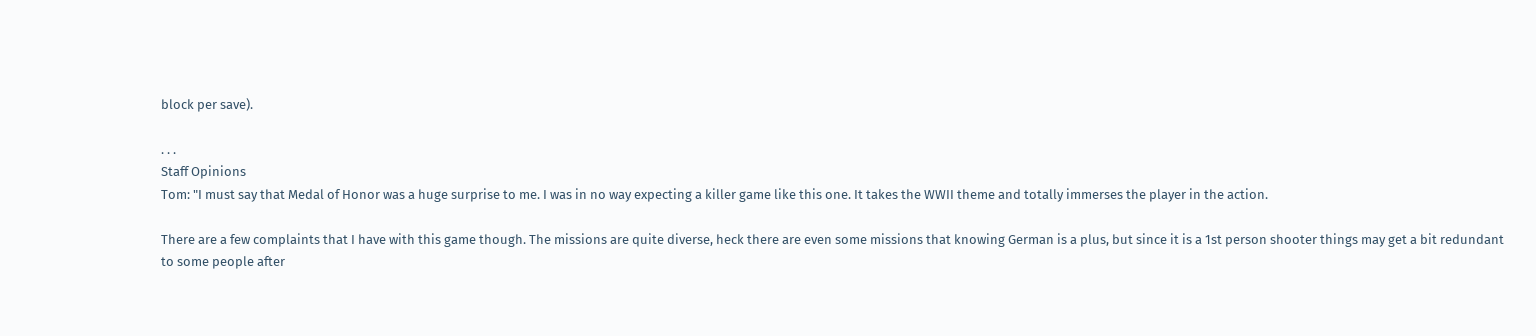block per save).

. . .
Staff Opinions
Tom: "I must say that Medal of Honor was a huge surprise to me. I was in no way expecting a killer game like this one. It takes the WWII theme and totally immerses the player in the action.

There are a few complaints that I have with this game though. The missions are quite diverse, heck there are even some missions that knowing German is a plus, but since it is a 1st person shooter things may get a bit redundant to some people after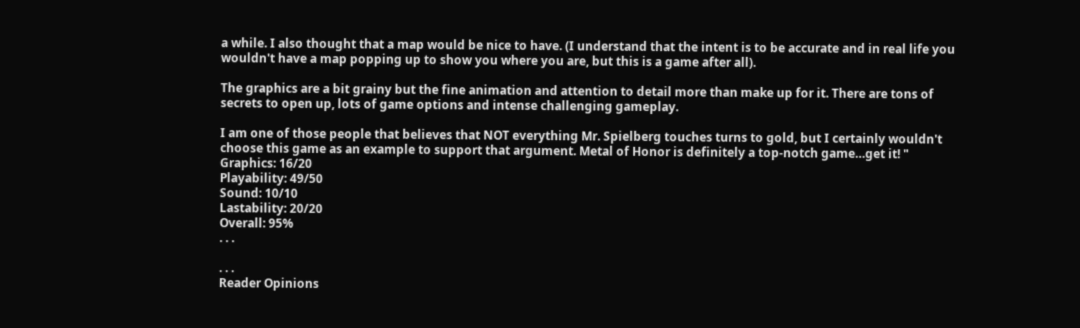a while. I also thought that a map would be nice to have. (I understand that the intent is to be accurate and in real life you wouldn't have a map popping up to show you where you are, but this is a game after all).

The graphics are a bit grainy but the fine animation and attention to detail more than make up for it. There are tons of secrets to open up, lots of game options and intense challenging gameplay.

I am one of those people that believes that NOT everything Mr. Spielberg touches turns to gold, but I certainly wouldn't choose this game as an example to support that argument. Metal of Honor is definitely a top-notch game…get it! "
Graphics: 16/20
Playability: 49/50
Sound: 10/10
Lastability: 20/20
Overall: 95%
. . .

. . .
Reader Opinions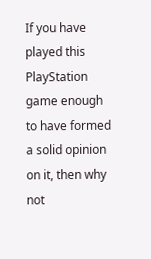If you have played this PlayStation game enough to have formed a solid opinion on it, then why not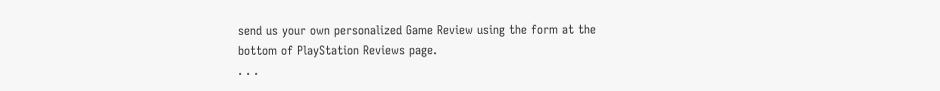send us your own personalized Game Review using the form at the bottom of PlayStation Reviews page.
. . .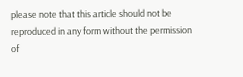please note that this article should not be reproduced in any form without the permission of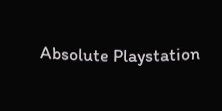Absolute Playstation